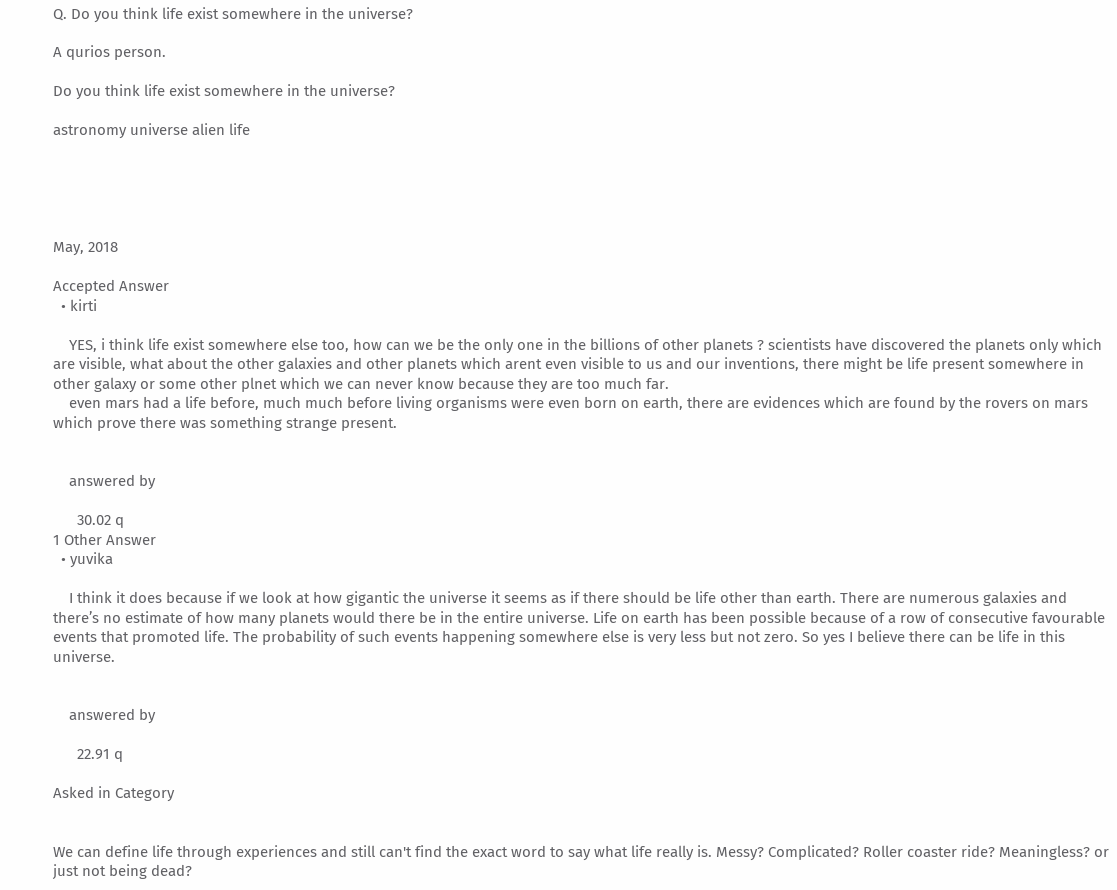Q. Do you think life exist somewhere in the universe?

A qurios person.

Do you think life exist somewhere in the universe?

astronomy universe alien life





May, 2018

Accepted Answer
  • kirti

    YES, i think life exist somewhere else too, how can we be the only one in the billions of other planets ? scientists have discovered the planets only which are visible, what about the other galaxies and other planets which arent even visible to us and our inventions, there might be life present somewhere in other galaxy or some other plnet which we can never know because they are too much far.
    even mars had a life before, much much before living organisms were even born on earth, there are evidences which are found by the rovers on mars which prove there was something strange present.


    answered by

      30.02 q
1 Other Answer
  • yuvika

    I think it does because if we look at how gigantic the universe it seems as if there should be life other than earth. There are numerous galaxies and there’s no estimate of how many planets would there be in the entire universe. Life on earth has been possible because of a row of consecutive favourable events that promoted life. The probability of such events happening somewhere else is very less but not zero. So yes I believe there can be life in this universe.


    answered by

      22.91 q

Asked in Category


We can define life through experiences and still can't find the exact word to say what life really is. Messy? Complicated? Roller coaster ride? Meaningless? or just not being dead?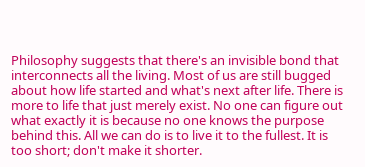Philosophy suggests that there's an invisible bond that interconnects all the living. Most of us are still bugged about how life started and what's next after life. There is more to life that just merely exist. No one can figure out what exactly it is because no one knows the purpose behind this. All we can do is to live it to the fullest. It is too short; don't make it shorter.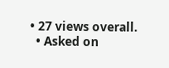• 27 views overall.
  • Asked on